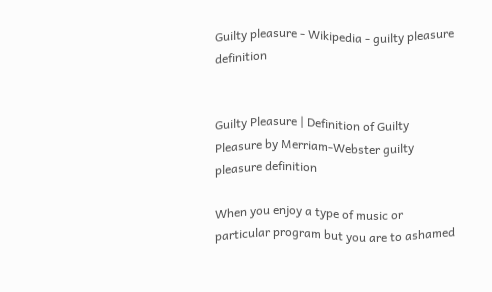Guilty pleasure - Wikipedia - guilty pleasure definition


Guilty Pleasure | Definition of Guilty Pleasure by Merriam-Webster guilty pleasure definition

When you enjoy a type of music or particular program but you are to ashamed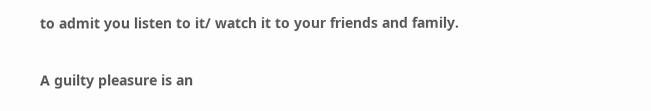to admit you listen to it/ watch it to your friends and family.

A guilty pleasure is an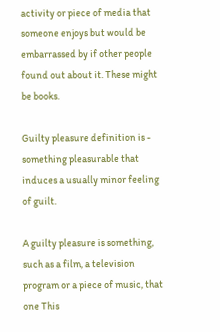activity or piece of media that someone enjoys but would be embarrassed by if other people found out about it. These might be books.

Guilty pleasure definition is - something pleasurable that induces a usually minor feeling of guilt.

A guilty pleasure is something, such as a film, a television program or a piece of music, that one This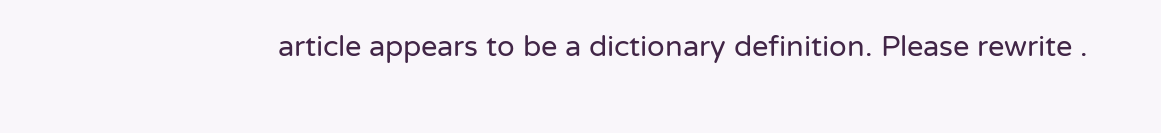article appears to be a dictionary definition. Please rewrite .